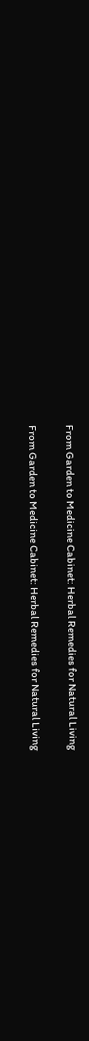From Garden to Medicine Cabinet: Herbal Remedies for Natural Living

From Garden to Medicine Cabinet: Herbal Remedies for Natural Living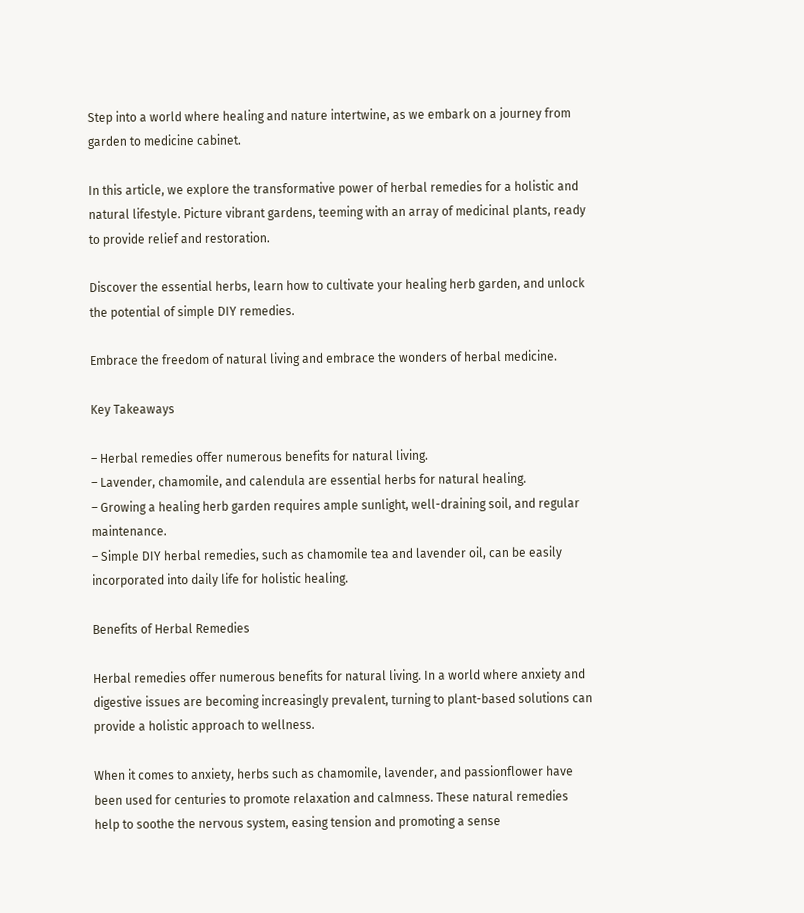Step into a world where healing and nature intertwine, as we embark on a journey from garden to medicine cabinet.

In this article, we explore the transformative power of herbal remedies for a holistic and natural lifestyle. Picture vibrant gardens, teeming with an array of medicinal plants, ready to provide relief and restoration.

Discover the essential herbs, learn how to cultivate your healing herb garden, and unlock the potential of simple DIY remedies.

Embrace the freedom of natural living and embrace the wonders of herbal medicine.

Key Takeaways

– Herbal remedies offer numerous benefits for natural living.
– Lavender, chamomile, and calendula are essential herbs for natural healing.
– Growing a healing herb garden requires ample sunlight, well-draining soil, and regular maintenance.
– Simple DIY herbal remedies, such as chamomile tea and lavender oil, can be easily incorporated into daily life for holistic healing.

Benefits of Herbal Remedies

Herbal remedies offer numerous benefits for natural living. In a world where anxiety and digestive issues are becoming increasingly prevalent, turning to plant-based solutions can provide a holistic approach to wellness.

When it comes to anxiety, herbs such as chamomile, lavender, and passionflower have been used for centuries to promote relaxation and calmness. These natural remedies help to soothe the nervous system, easing tension and promoting a sense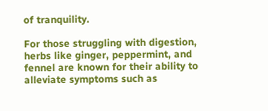of tranquility.

For those struggling with digestion, herbs like ginger, peppermint, and fennel are known for their ability to alleviate symptoms such as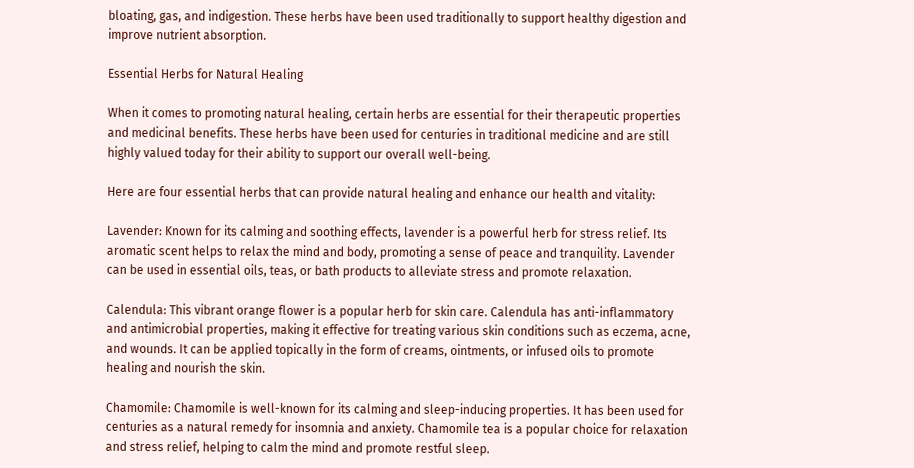bloating, gas, and indigestion. These herbs have been used traditionally to support healthy digestion and improve nutrient absorption.

Essential Herbs for Natural Healing

When it comes to promoting natural healing, certain herbs are essential for their therapeutic properties and medicinal benefits. These herbs have been used for centuries in traditional medicine and are still highly valued today for their ability to support our overall well-being.

Here are four essential herbs that can provide natural healing and enhance our health and vitality:

Lavender: Known for its calming and soothing effects, lavender is a powerful herb for stress relief. Its aromatic scent helps to relax the mind and body, promoting a sense of peace and tranquility. Lavender can be used in essential oils, teas, or bath products to alleviate stress and promote relaxation.

Calendula: This vibrant orange flower is a popular herb for skin care. Calendula has anti-inflammatory and antimicrobial properties, making it effective for treating various skin conditions such as eczema, acne, and wounds. It can be applied topically in the form of creams, ointments, or infused oils to promote healing and nourish the skin.

Chamomile: Chamomile is well-known for its calming and sleep-inducing properties. It has been used for centuries as a natural remedy for insomnia and anxiety. Chamomile tea is a popular choice for relaxation and stress relief, helping to calm the mind and promote restful sleep.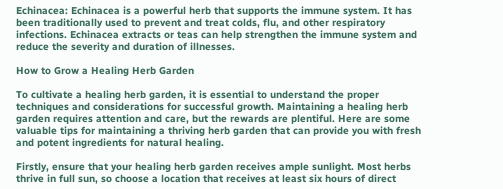Echinacea: Echinacea is a powerful herb that supports the immune system. It has been traditionally used to prevent and treat colds, flu, and other respiratory infections. Echinacea extracts or teas can help strengthen the immune system and reduce the severity and duration of illnesses.

How to Grow a Healing Herb Garden

To cultivate a healing herb garden, it is essential to understand the proper techniques and considerations for successful growth. Maintaining a healing herb garden requires attention and care, but the rewards are plentiful. Here are some valuable tips for maintaining a thriving herb garden that can provide you with fresh and potent ingredients for natural healing.

Firstly, ensure that your healing herb garden receives ample sunlight. Most herbs thrive in full sun, so choose a location that receives at least six hours of direct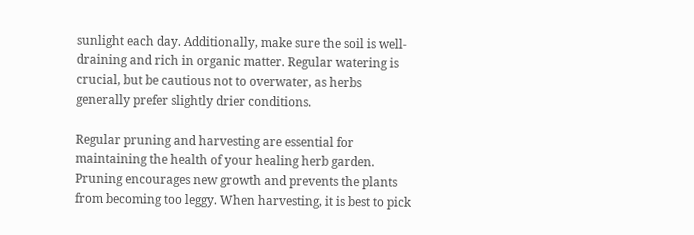sunlight each day. Additionally, make sure the soil is well-draining and rich in organic matter. Regular watering is crucial, but be cautious not to overwater, as herbs generally prefer slightly drier conditions.

Regular pruning and harvesting are essential for maintaining the health of your healing herb garden. Pruning encourages new growth and prevents the plants from becoming too leggy. When harvesting, it is best to pick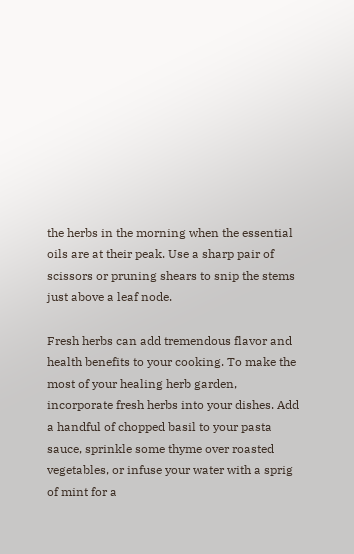the herbs in the morning when the essential oils are at their peak. Use a sharp pair of scissors or pruning shears to snip the stems just above a leaf node.

Fresh herbs can add tremendous flavor and health benefits to your cooking. To make the most of your healing herb garden, incorporate fresh herbs into your dishes. Add a handful of chopped basil to your pasta sauce, sprinkle some thyme over roasted vegetables, or infuse your water with a sprig of mint for a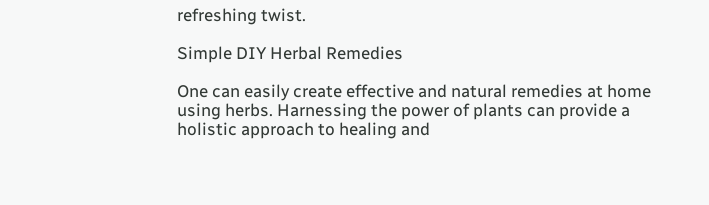refreshing twist.

Simple DIY Herbal Remedies

One can easily create effective and natural remedies at home using herbs. Harnessing the power of plants can provide a holistic approach to healing and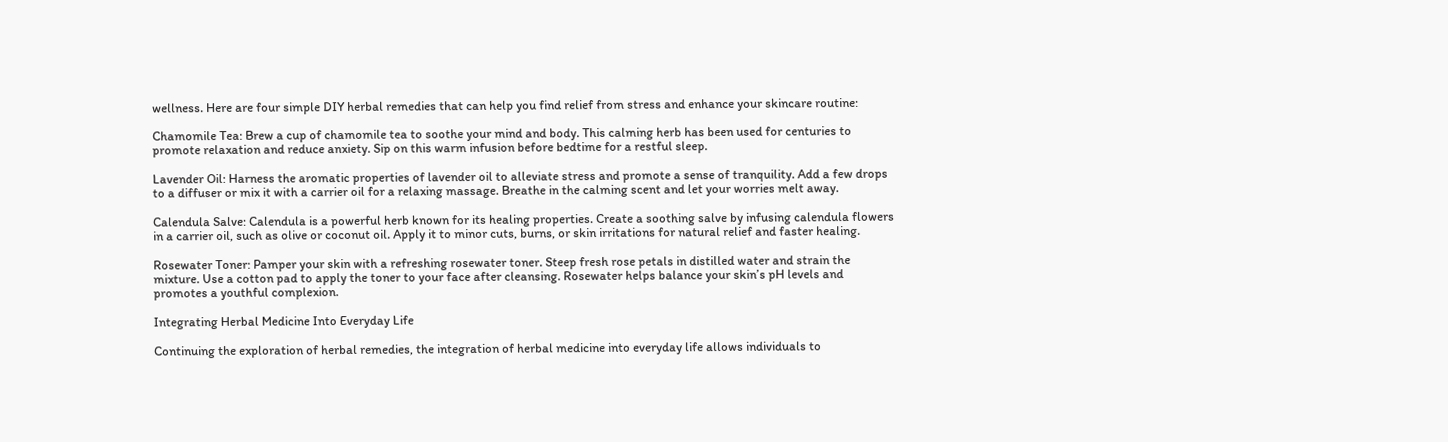wellness. Here are four simple DIY herbal remedies that can help you find relief from stress and enhance your skincare routine:

Chamomile Tea: Brew a cup of chamomile tea to soothe your mind and body. This calming herb has been used for centuries to promote relaxation and reduce anxiety. Sip on this warm infusion before bedtime for a restful sleep.

Lavender Oil: Harness the aromatic properties of lavender oil to alleviate stress and promote a sense of tranquility. Add a few drops to a diffuser or mix it with a carrier oil for a relaxing massage. Breathe in the calming scent and let your worries melt away.

Calendula Salve: Calendula is a powerful herb known for its healing properties. Create a soothing salve by infusing calendula flowers in a carrier oil, such as olive or coconut oil. Apply it to minor cuts, burns, or skin irritations for natural relief and faster healing.

Rosewater Toner: Pamper your skin with a refreshing rosewater toner. Steep fresh rose petals in distilled water and strain the mixture. Use a cotton pad to apply the toner to your face after cleansing. Rosewater helps balance your skin’s pH levels and promotes a youthful complexion.

Integrating Herbal Medicine Into Everyday Life

Continuing the exploration of herbal remedies, the integration of herbal medicine into everyday life allows individuals to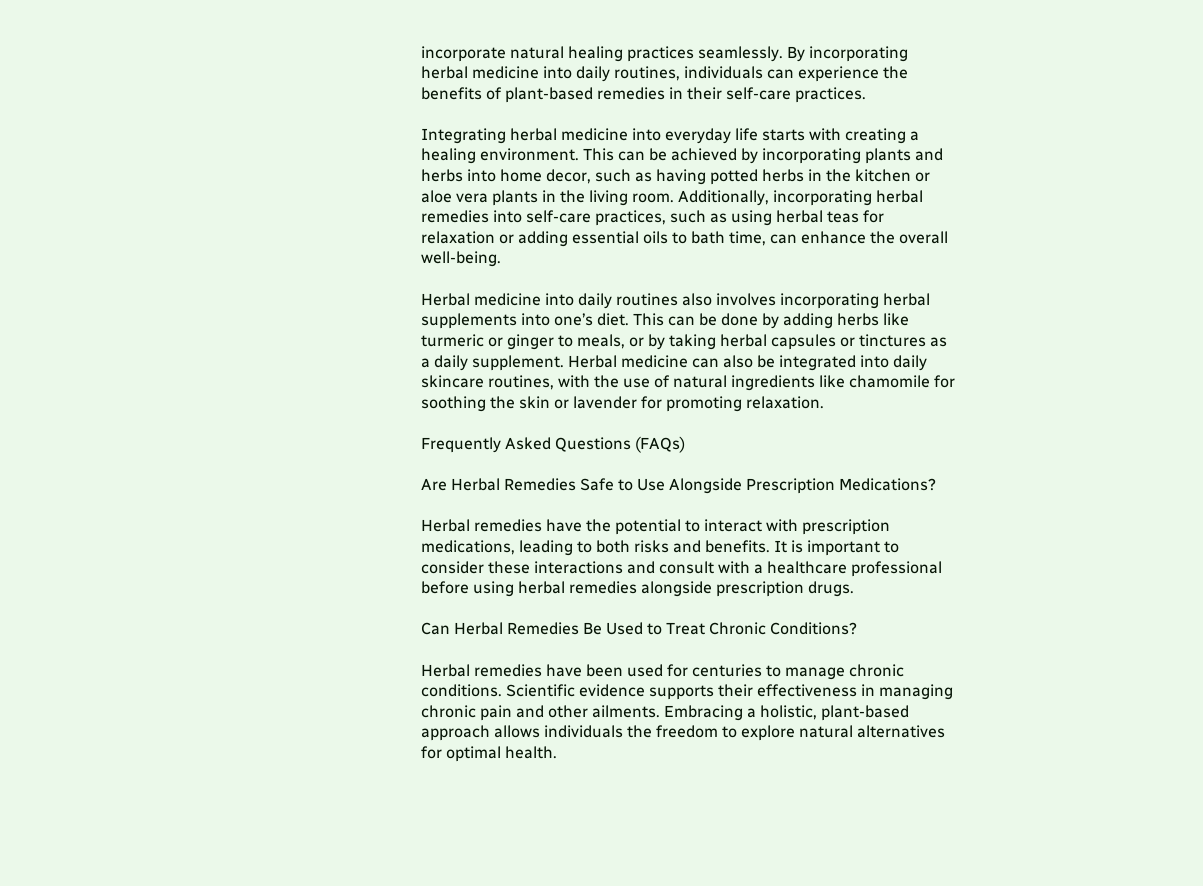incorporate natural healing practices seamlessly. By incorporating herbal medicine into daily routines, individuals can experience the benefits of plant-based remedies in their self-care practices.

Integrating herbal medicine into everyday life starts with creating a healing environment. This can be achieved by incorporating plants and herbs into home decor, such as having potted herbs in the kitchen or aloe vera plants in the living room. Additionally, incorporating herbal remedies into self-care practices, such as using herbal teas for relaxation or adding essential oils to bath time, can enhance the overall well-being.

Herbal medicine into daily routines also involves incorporating herbal supplements into one’s diet. This can be done by adding herbs like turmeric or ginger to meals, or by taking herbal capsules or tinctures as a daily supplement. Herbal medicine can also be integrated into daily skincare routines, with the use of natural ingredients like chamomile for soothing the skin or lavender for promoting relaxation.

Frequently Asked Questions (FAQs)

Are Herbal Remedies Safe to Use Alongside Prescription Medications?

Herbal remedies have the potential to interact with prescription medications, leading to both risks and benefits. It is important to consider these interactions and consult with a healthcare professional before using herbal remedies alongside prescription drugs.

Can Herbal Remedies Be Used to Treat Chronic Conditions?

Herbal remedies have been used for centuries to manage chronic conditions. Scientific evidence supports their effectiveness in managing chronic pain and other ailments. Embracing a holistic, plant-based approach allows individuals the freedom to explore natural alternatives for optimal health.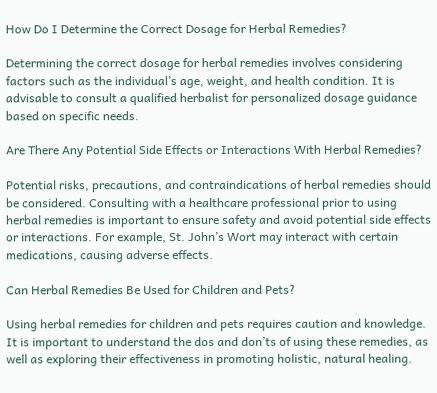How Do I Determine the Correct Dosage for Herbal Remedies?

Determining the correct dosage for herbal remedies involves considering factors such as the individual’s age, weight, and health condition. It is advisable to consult a qualified herbalist for personalized dosage guidance based on specific needs.

Are There Any Potential Side Effects or Interactions With Herbal Remedies?

Potential risks, precautions, and contraindications of herbal remedies should be considered. Consulting with a healthcare professional prior to using herbal remedies is important to ensure safety and avoid potential side effects or interactions. For example, St. John’s Wort may interact with certain medications, causing adverse effects.

Can Herbal Remedies Be Used for Children and Pets?

Using herbal remedies for children and pets requires caution and knowledge. It is important to understand the dos and don’ts of using these remedies, as well as exploring their effectiveness in promoting holistic, natural healing.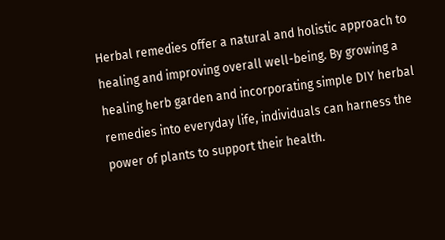Herbal remedies offer a natural and holistic approach to healing and improving overall well-being. By growing a healing herb garden and incorporating simple DIY herbal remedies into everyday life, individuals can harness the power of plants to support their health.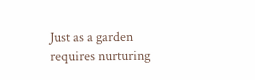Just as a garden requires nurturing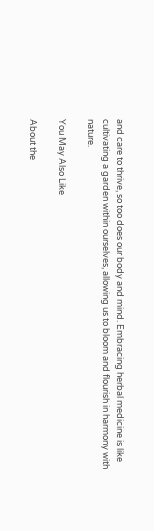and care to thrive, so too does our body and mind. Embracing herbal medicine is like cultivating a garden within ourselves, allowing us to bloom and flourish in harmony with nature.

You May Also Like

About the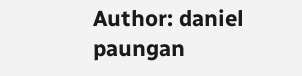Author: daniel paungan